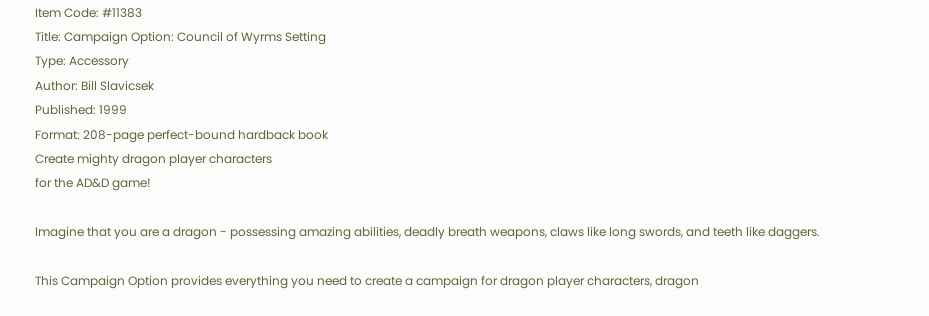Item Code: #11383
Title: Campaign Option: Council of Wyrms Setting
Type: Accessory
Author: Bill Slavicsek
Published: 1999
Format: 208-page perfect-bound hardback book
Create mighty dragon player characters
for the AD&D game!

Imagine that you are a dragon - possessing amazing abilities, deadly breath weapons, claws like long swords, and teeth like daggers.

This Campaign Option provides everything you need to create a campaign for dragon player characters, dragon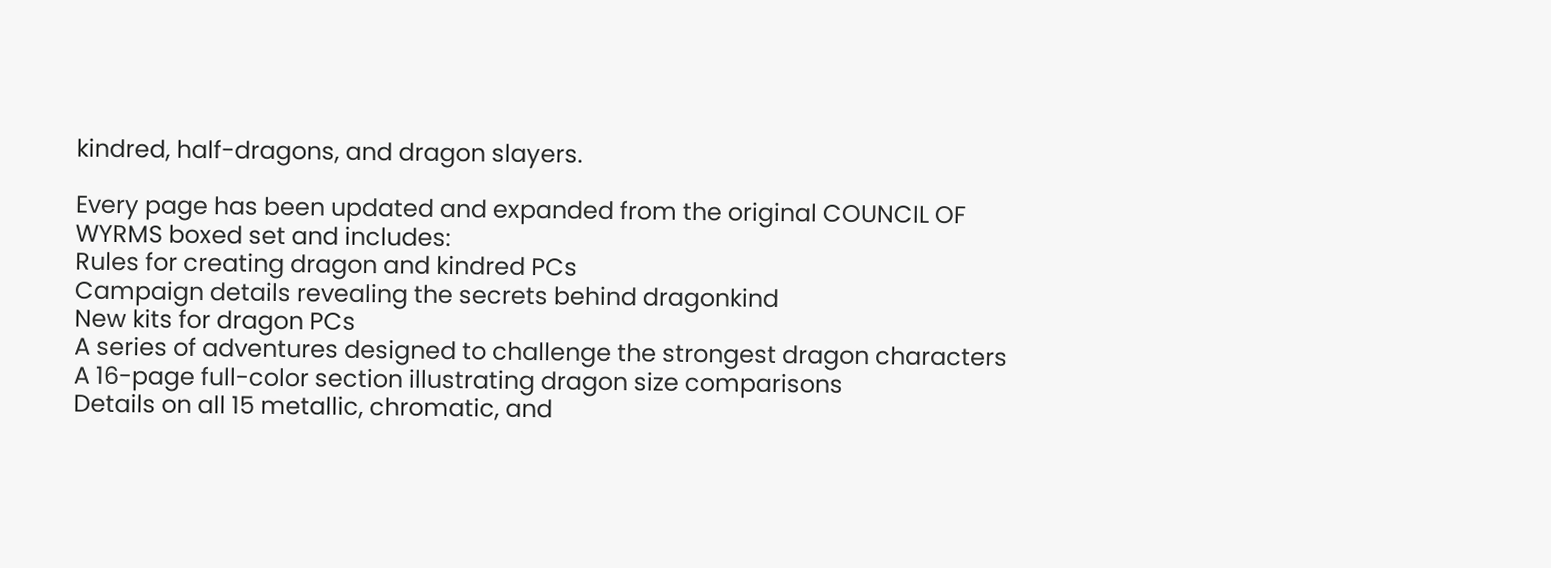kindred, half-dragons, and dragon slayers.

Every page has been updated and expanded from the original COUNCIL OF WYRMS boxed set and includes:
Rules for creating dragon and kindred PCs
Campaign details revealing the secrets behind dragonkind
New kits for dragon PCs
A series of adventures designed to challenge the strongest dragon characters
A 16-page full-color section illustrating dragon size comparisons
Details on all 15 metallic, chromatic, and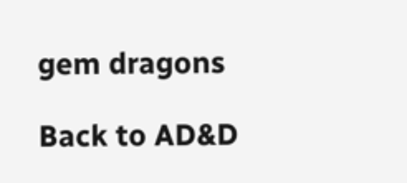gem dragons

Back to AD&D